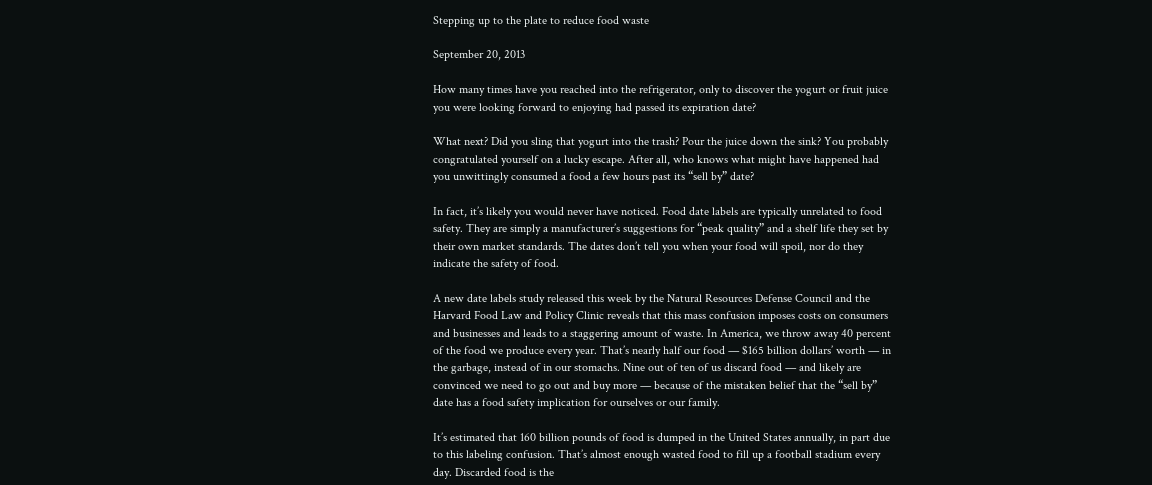Stepping up to the plate to reduce food waste

September 20, 2013

How many times have you reached into the refrigerator, only to discover the yogurt or fruit juice you were looking forward to enjoying had passed its expiration date?

What next? Did you sling that yogurt into the trash? Pour the juice down the sink? You probably congratulated yourself on a lucky escape. After all, who knows what might have happened had you unwittingly consumed a food a few hours past its “sell by” date?

In fact, it’s likely you would never have noticed. Food date labels are typically unrelated to food safety. They are simply a manufacturer’s suggestions for “peak quality” and a shelf life they set by their own market standards. The dates don’t tell you when your food will spoil, nor do they indicate the safety of food.

A new date labels study released this week by the Natural Resources Defense Council and the Harvard Food Law and Policy Clinic reveals that this mass confusion imposes costs on consumers and businesses and leads to a staggering amount of waste. In America, we throw away 40 percent of the food we produce every year. That’s nearly half our food — $165 billion dollars’ worth — in the garbage, instead of in our stomachs. Nine out of ten of us discard food — and likely are convinced we need to go out and buy more — because of the mistaken belief that the “sell by” date has a food safety implication for ourselves or our family.

It’s estimated that 160 billion pounds of food is dumped in the United States annually, in part due to this labeling confusion. That’s almost enough wasted food to fill up a football stadium every day. Discarded food is the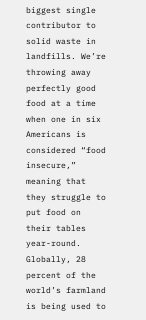biggest single contributor to solid waste in landfills. We’re throwing away perfectly good food at a time when one in six Americans is considered “food insecure,” meaning that they struggle to put food on their tables year-round. Globally, 28 percent of the world’s farmland is being used to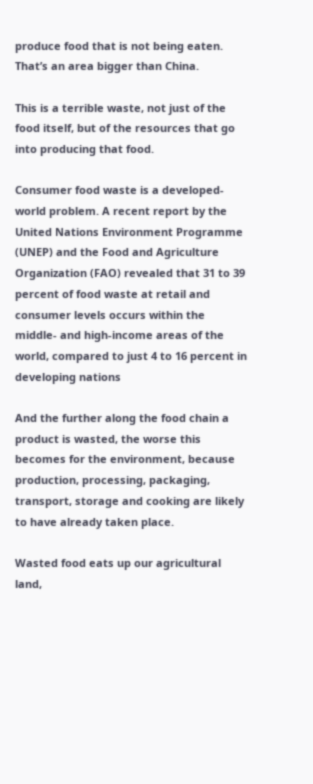produce food that is not being eaten. That’s an area bigger than China.

This is a terrible waste, not just of the food itself, but of the resources that go into producing that food.

Consumer food waste is a developed-world problem. A recent report by the United Nations Environment Programme (UNEP) and the Food and Agriculture Organization (FAO) revealed that 31 to 39 percent of food waste at retail and consumer levels occurs within the middle- and high-income areas of the world, compared to just 4 to 16 percent in developing nations

And the further along the food chain a product is wasted, the worse this becomes for the environment, because production, processing, packaging, transport, storage and cooking are likely to have already taken place.

Wasted food eats up our agricultural land,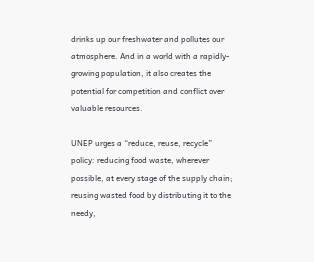drinks up our freshwater and pollutes our atmosphere. And in a world with a rapidly-growing population, it also creates the potential for competition and conflict over valuable resources.

UNEP urges a “reduce, reuse, recycle” policy: reducing food waste, wherever possible, at every stage of the supply chain; reusing wasted food by distributing it to the needy,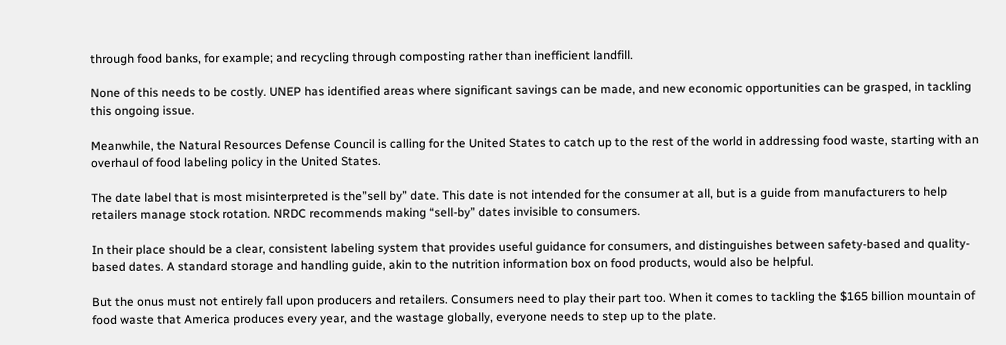through food banks, for example; and recycling through composting rather than inefficient landfill.

None of this needs to be costly. UNEP has identified areas where significant savings can be made, and new economic opportunities can be grasped, in tackling this ongoing issue.

Meanwhile, the Natural Resources Defense Council is calling for the United States to catch up to the rest of the world in addressing food waste, starting with an overhaul of food labeling policy in the United States.

The date label that is most misinterpreted is the”sell by” date. This date is not intended for the consumer at all, but is a guide from manufacturers to help retailers manage stock rotation. NRDC recommends making “sell-by” dates invisible to consumers.

In their place should be a clear, consistent labeling system that provides useful guidance for consumers, and distinguishes between safety-based and quality-based dates. A standard storage and handling guide, akin to the nutrition information box on food products, would also be helpful.

But the onus must not entirely fall upon producers and retailers. Consumers need to play their part too. When it comes to tackling the $165 billion mountain of food waste that America produces every year, and the wastage globally, everyone needs to step up to the plate.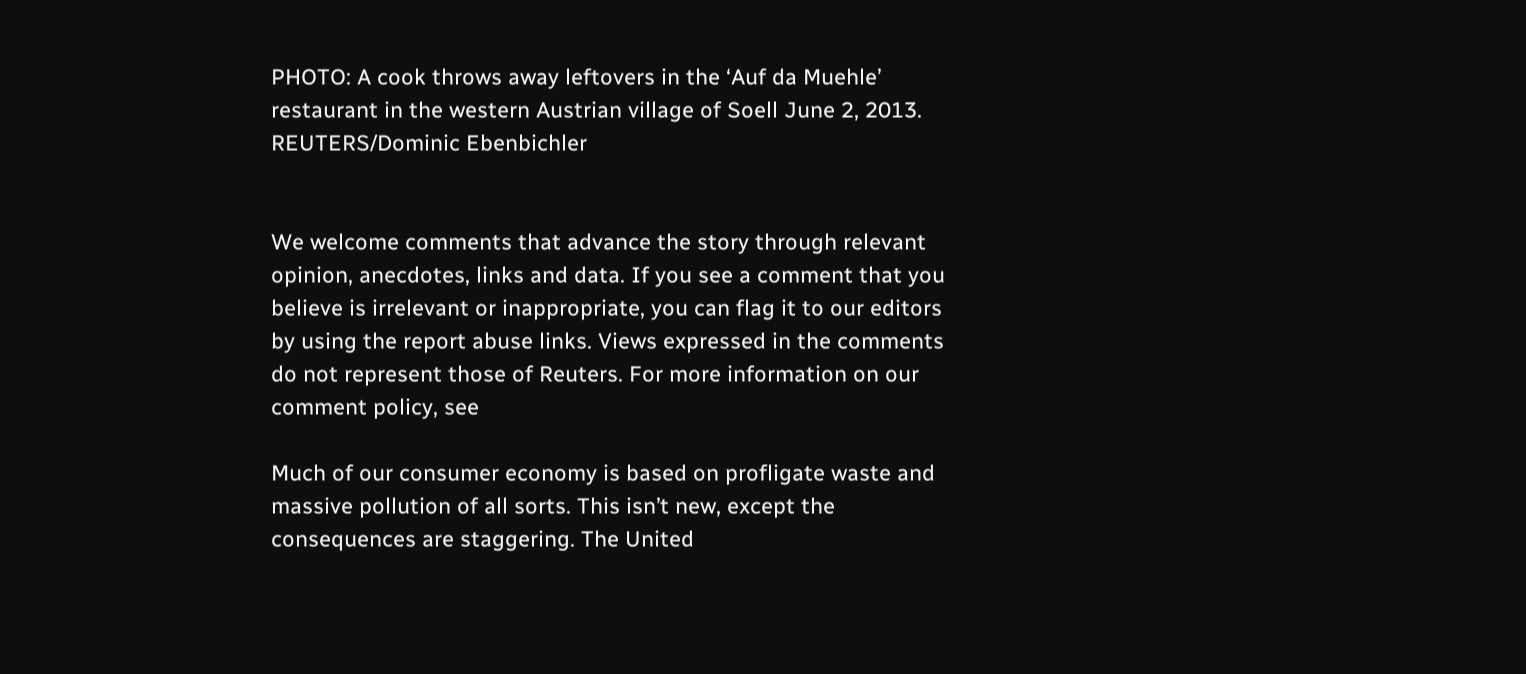PHOTO: A cook throws away leftovers in the ‘Auf da Muehle’ restaurant in the western Austrian village of Soell June 2, 2013. REUTERS/Dominic Ebenbichler


We welcome comments that advance the story through relevant opinion, anecdotes, links and data. If you see a comment that you believe is irrelevant or inappropriate, you can flag it to our editors by using the report abuse links. Views expressed in the comments do not represent those of Reuters. For more information on our comment policy, see

Much of our consumer economy is based on profligate waste and massive pollution of all sorts. This isn’t new, except the consequences are staggering. The United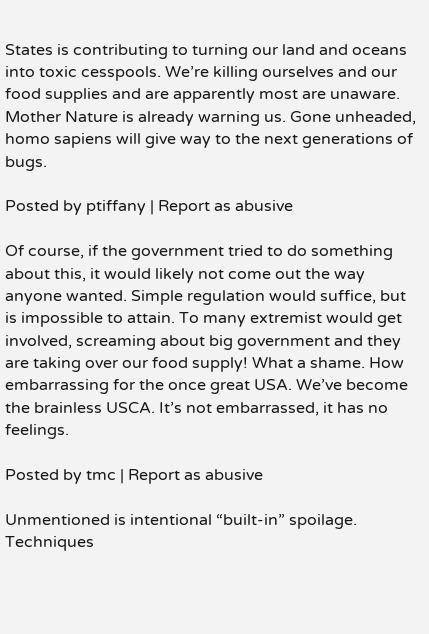States is contributing to turning our land and oceans into toxic cesspools. We’re killing ourselves and our food supplies and are apparently most are unaware. Mother Nature is already warning us. Gone unheaded, homo sapiens will give way to the next generations of bugs.

Posted by ptiffany | Report as abusive

Of course, if the government tried to do something about this, it would likely not come out the way anyone wanted. Simple regulation would suffice, but is impossible to attain. To many extremist would get involved, screaming about big government and they are taking over our food supply! What a shame. How embarrassing for the once great USA. We’ve become the brainless USCA. It’s not embarrassed, it has no feelings.

Posted by tmc | Report as abusive

Unmentioned is intentional “built-in” spoilage. Techniques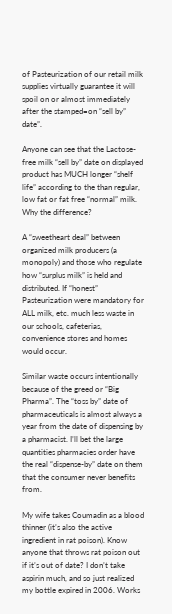of Pasteurization of our retail milk supplies virtually guarantee it will spoil on or almost immediately after the stamped=on “sell by” date”.

Anyone can see that the Lactose-free milk “sell by” date on displayed product has MUCH longer “shelf life” according to the than regular, low fat or fat free “normal” milk. Why the difference?

A “sweetheart deal” between organized milk producers (a monopoly) and those who regulate how “surplus milk” is held and distributed. If “honest” Pasteurization were mandatory for ALL milk, etc. much less waste in our schools, cafeterias, convenience stores and homes would occur.

Similar waste occurs intentionally because of the greed or “Big Pharma”. The “toss by” date of pharmaceuticals is almost always a year from the date of dispensing by a pharmacist. I’ll bet the large quantities pharmacies order have the real “dispense-by” date on them that the consumer never benefits from.

My wife takes Coumadin as a blood thinner (it’s also the active ingredient in rat poison). Know anyone that throws rat poison out if it’s out of date? I don’t take aspirin much, and so just realized my bottle expired in 2006. Works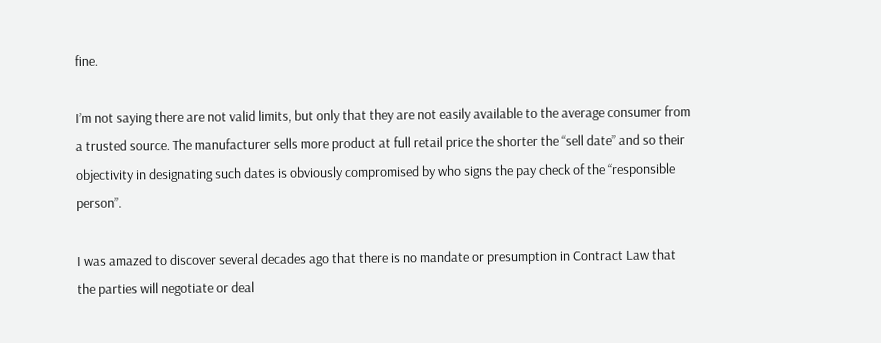fine.

I’m not saying there are not valid limits, but only that they are not easily available to the average consumer from a trusted source. The manufacturer sells more product at full retail price the shorter the “sell date” and so their objectivity in designating such dates is obviously compromised by who signs the pay check of the “responsible person”.

I was amazed to discover several decades ago that there is no mandate or presumption in Contract Law that the parties will negotiate or deal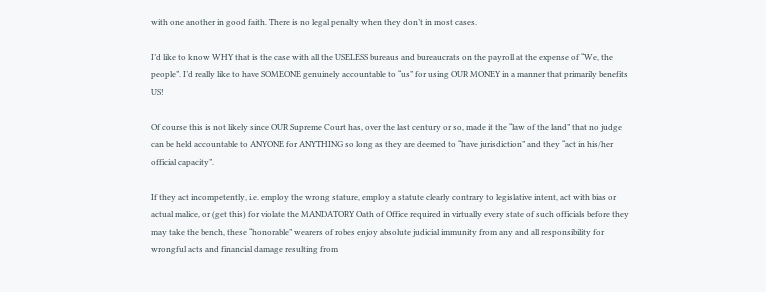with one another in good faith. There is no legal penalty when they don’t in most cases.

I’d like to know WHY that is the case with all the USELESS bureaus and bureaucrats on the payroll at the expense of “We, the people”. I’d really like to have SOMEONE genuinely accountable to “us” for using OUR MONEY in a manner that primarily benefits US!

Of course this is not likely since OUR Supreme Court has, over the last century or so, made it the “law of the land” that no judge can be held accountable to ANYONE for ANYTHING so long as they are deemed to “have jurisdiction” and they “act in his/her official capacity”.

If they act incompetently, i.e. employ the wrong stature, employ a statute clearly contrary to legislative intent, act with bias or actual malice, or (get this) for violate the MANDATORY Oath of Office required in virtually every state of such officials before they may take the bench, these “honorable” wearers of robes enjoy absolute judicial immunity from any and all responsibility for wrongful acts and financial damage resulting from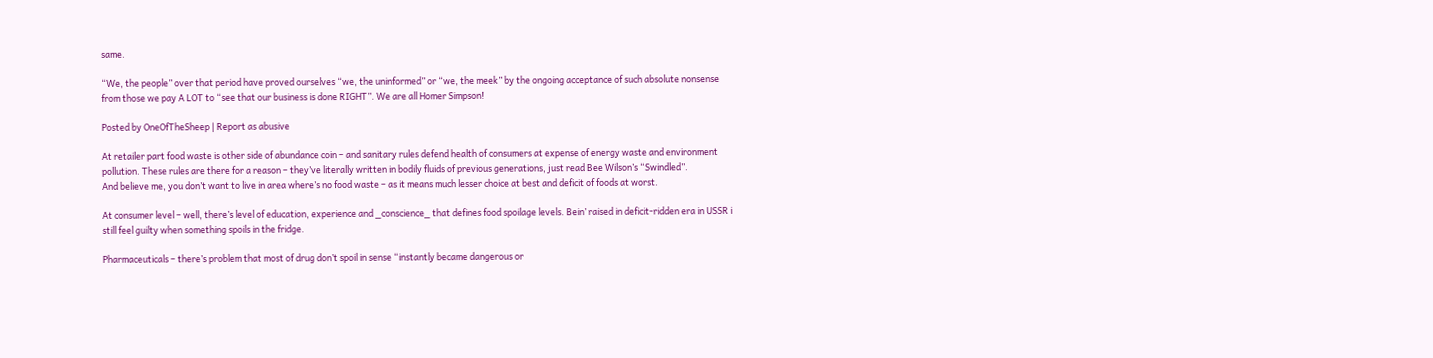same.

“We, the people” over that period have proved ourselves “we, the uninformed” or “we, the meek” by the ongoing acceptance of such absolute nonsense from those we pay A LOT to “see that our business is done RIGHT”. We are all Homer Simpson!

Posted by OneOfTheSheep | Report as abusive

At retailer part food waste is other side of abundance coin – and sanitary rules defend health of consumers at expense of energy waste and environment pollution. These rules are there for a reason – they’ve literally written in bodily fluids of previous generations, just read Bee Wilson’s “Swindled”.
And believe me, you don’t want to live in area where’s no food waste – as it means much lesser choice at best and deficit of foods at worst.

At consumer level – well, there’s level of education, experience and _conscience_ that defines food spoilage levels. Bein’ raised in deficit-ridden era in USSR i still feel guilty when something spoils in the fridge.

Pharmaceuticals – there’s problem that most of drug don’t spoil in sense “instantly became dangerous or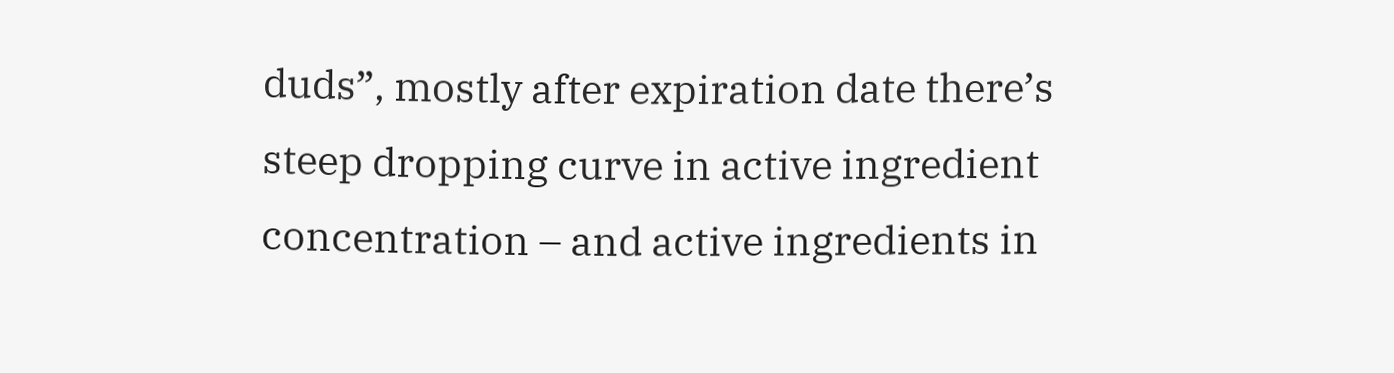duds”, mostly after expiration date there’s steep dropping curve in active ingredient concentration – and active ingredients in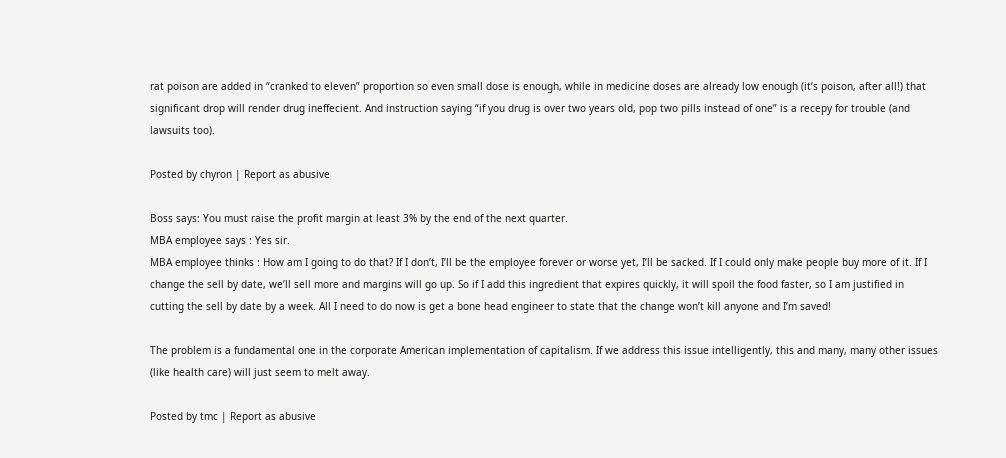rat poison are added in “cranked to eleven” proportion so even small dose is enough, while in medicine doses are already low enough (it’s poison, after all!) that significant drop will render drug ineffecient. And instruction saying “if you drug is over two years old, pop two pills instead of one” is a recepy for trouble (and lawsuits too).

Posted by chyron | Report as abusive

Boss says: You must raise the profit margin at least 3% by the end of the next quarter.
MBA employee says : Yes sir.
MBA employee thinks : How am I going to do that? If I don’t, I’ll be the employee forever or worse yet, I’ll be sacked. If I could only make people buy more of it. If I change the sell by date, we’ll sell more and margins will go up. So if I add this ingredient that expires quickly, it will spoil the food faster, so I am justified in cutting the sell by date by a week. All I need to do now is get a bone head engineer to state that the change won’t kill anyone and I’m saved!

The problem is a fundamental one in the corporate American implementation of capitalism. If we address this issue intelligently, this and many, many other issues (like health care) will just seem to melt away.

Posted by tmc | Report as abusive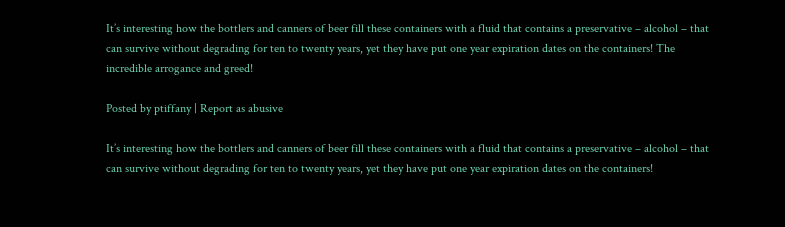It’s interesting how the bottlers and canners of beer fill these containers with a fluid that contains a preservative – alcohol – that can survive without degrading for ten to twenty years, yet they have put one year expiration dates on the containers! The incredible arrogance and greed!

Posted by ptiffany | Report as abusive

It’s interesting how the bottlers and canners of beer fill these containers with a fluid that contains a preservative – alcohol – that can survive without degrading for ten to twenty years, yet they have put one year expiration dates on the containers!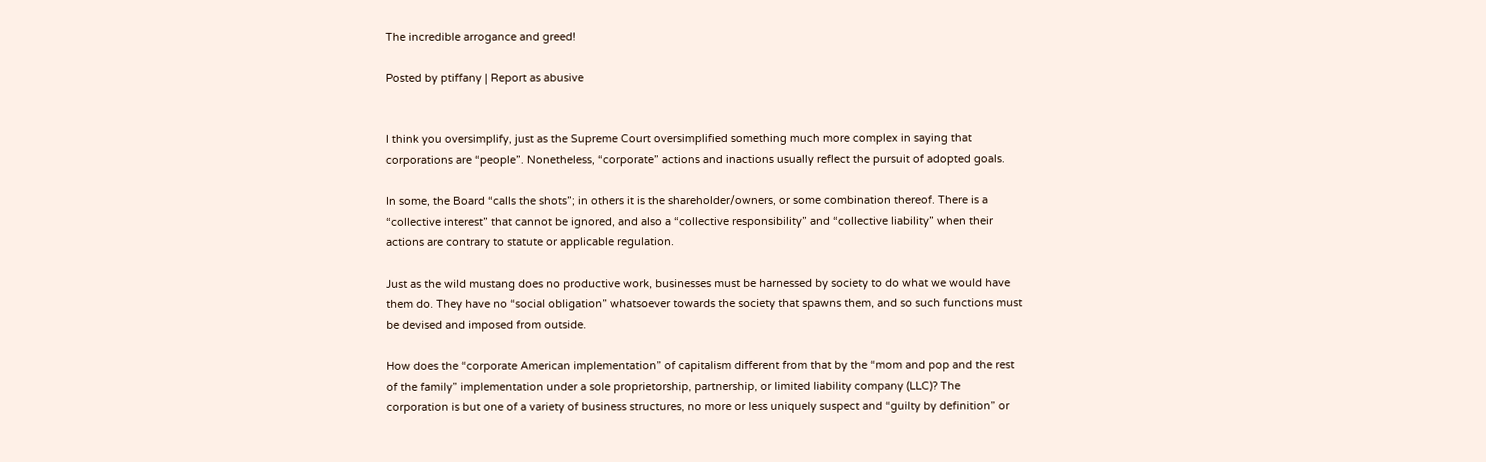The incredible arrogance and greed!

Posted by ptiffany | Report as abusive


I think you oversimplify, just as the Supreme Court oversimplified something much more complex in saying that corporations are “people”. Nonetheless, “corporate” actions and inactions usually reflect the pursuit of adopted goals.

In some, the Board “calls the shots”; in others it is the shareholder/owners, or some combination thereof. There is a “collective interest” that cannot be ignored, and also a “collective responsibility” and “collective liability” when their actions are contrary to statute or applicable regulation.

Just as the wild mustang does no productive work, businesses must be harnessed by society to do what we would have them do. They have no “social obligation” whatsoever towards the society that spawns them, and so such functions must be devised and imposed from outside.

How does the “corporate American implementation” of capitalism different from that by the “mom and pop and the rest of the family” implementation under a sole proprietorship, partnership, or limited liability company (LLC)? The corporation is but one of a variety of business structures, no more or less uniquely suspect and “guilty by definition” or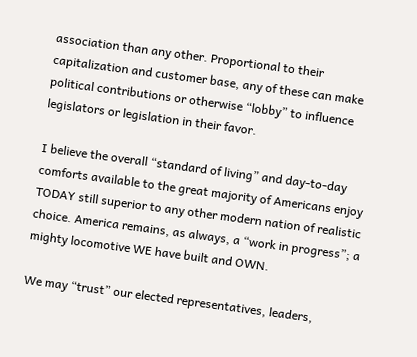association than any other. Proportional to their capitalization and customer base, any of these can make political contributions or otherwise “lobby” to influence legislators or legislation in their favor.

I believe the overall “standard of living” and day-to-day comforts available to the great majority of Americans enjoy TODAY still superior to any other modern nation of realistic choice. America remains, as always, a “work in progress”; a mighty locomotive WE have built and OWN.

We may “trust” our elected representatives, leaders,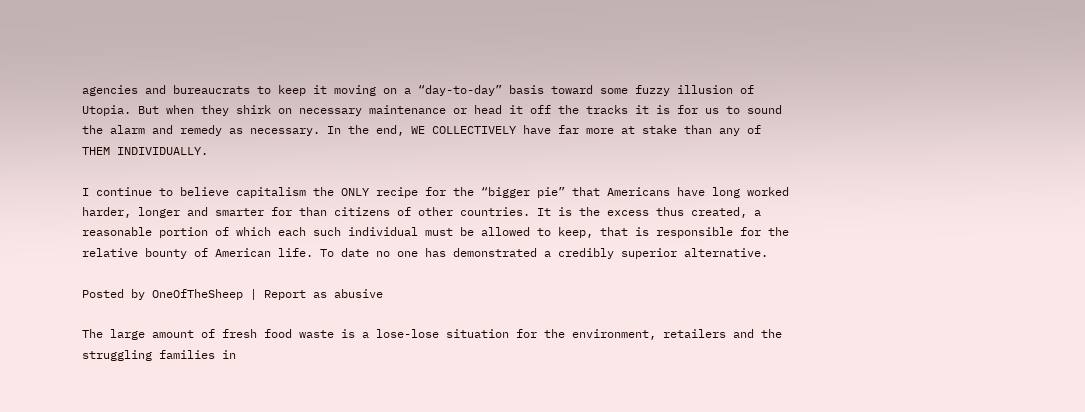agencies and bureaucrats to keep it moving on a “day-to-day” basis toward some fuzzy illusion of Utopia. But when they shirk on necessary maintenance or head it off the tracks it is for us to sound the alarm and remedy as necessary. In the end, WE COLLECTIVELY have far more at stake than any of THEM INDIVIDUALLY.

I continue to believe capitalism the ONLY recipe for the “bigger pie” that Americans have long worked harder, longer and smarter for than citizens of other countries. It is the excess thus created, a reasonable portion of which each such individual must be allowed to keep, that is responsible for the relative bounty of American life. To date no one has demonstrated a credibly superior alternative.

Posted by OneOfTheSheep | Report as abusive

The large amount of fresh food waste is a lose-lose situation for the environment, retailers and the struggling families in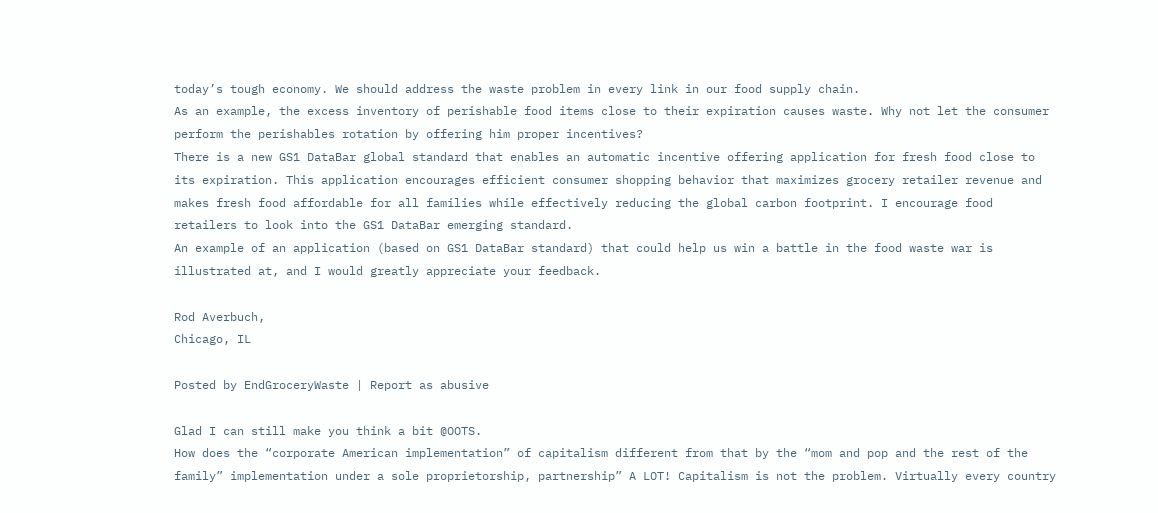today’s tough economy. We should address the waste problem in every link in our food supply chain.
As an example, the excess inventory of perishable food items close to their expiration causes waste. Why not let the consumer perform the perishables rotation by offering him proper incentives?
There is a new GS1 DataBar global standard that enables an automatic incentive offering application for fresh food close to its expiration. This application encourages efficient consumer shopping behavior that maximizes grocery retailer revenue and makes fresh food affordable for all families while effectively reducing the global carbon footprint. I encourage food retailers to look into the GS1 DataBar emerging standard.
An example of an application (based on GS1 DataBar standard) that could help us win a battle in the food waste war is illustrated at, and I would greatly appreciate your feedback.

Rod Averbuch,
Chicago, IL

Posted by EndGroceryWaste | Report as abusive

Glad I can still make you think a bit @OOTS.
How does the “corporate American implementation” of capitalism different from that by the “mom and pop and the rest of the family” implementation under a sole proprietorship, partnership” A LOT! Capitalism is not the problem. Virtually every country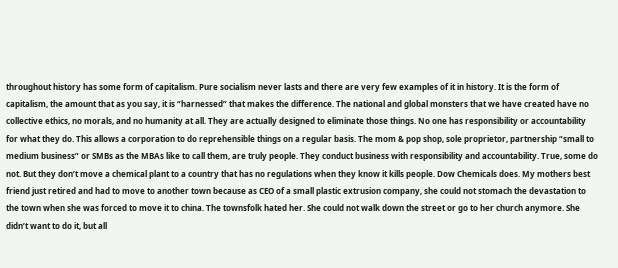throughout history has some form of capitalism. Pure socialism never lasts and there are very few examples of it in history. It is the form of capitalism, the amount that as you say, it is “harnessed” that makes the difference. The national and global monsters that we have created have no collective ethics, no morals, and no humanity at all. They are actually designed to eliminate those things. No one has responsibility or accountability for what they do. This allows a corporation to do reprehensible things on a regular basis. The mom & pop shop, sole proprietor, partnership “small to medium business” or SMBs as the MBAs like to call them, are truly people. They conduct business with responsibility and accountability. True, some do not. But they don’t move a chemical plant to a country that has no regulations when they know it kills people. Dow Chemicals does. My mothers best friend just retired and had to move to another town because as CEO of a small plastic extrusion company, she could not stomach the devastation to the town when she was forced to move it to china. The townsfolk hated her. She could not walk down the street or go to her church anymore. She didn’t want to do it, but all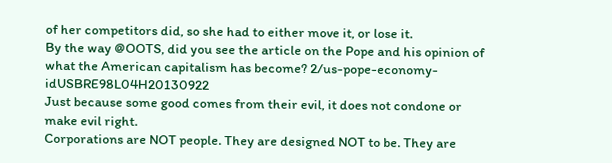of her competitors did, so she had to either move it, or lose it.
By the way @OOTS, did you see the article on the Pope and his opinion of what the American capitalism has become? 2/us-pope-economy-idUSBRE98L04H20130922
Just because some good comes from their evil, it does not condone or make evil right.
Corporations are NOT people. They are designed NOT to be. They are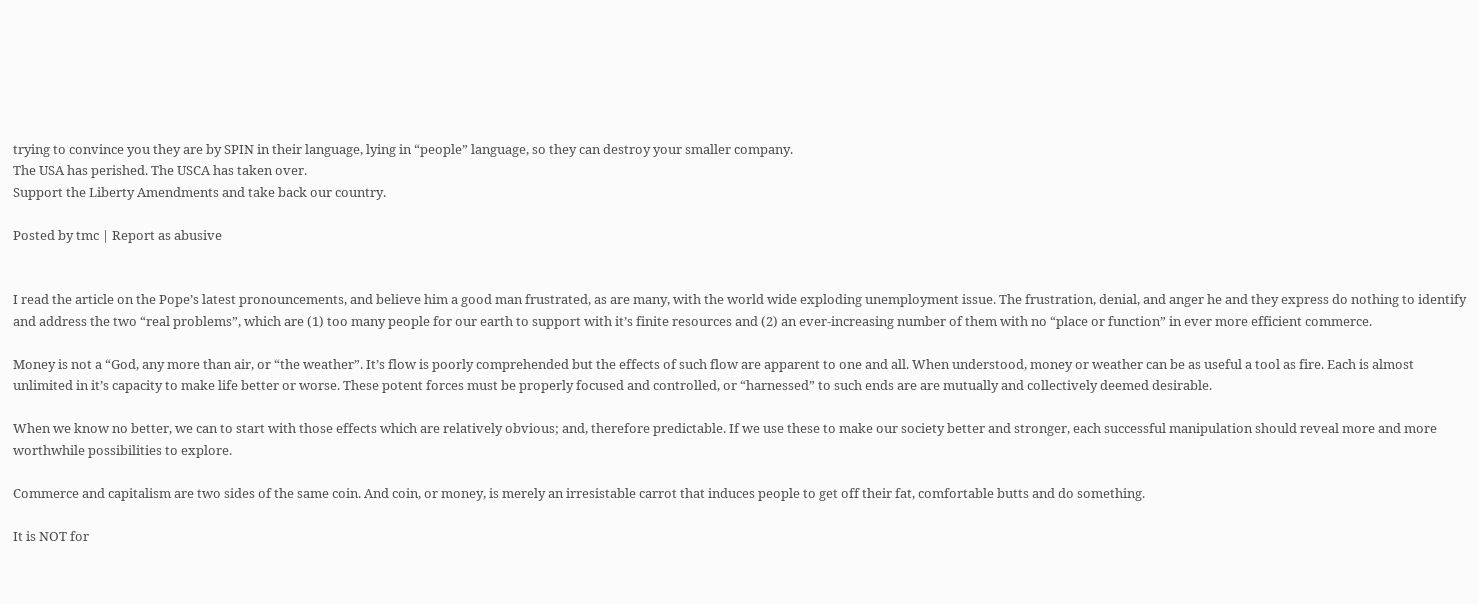trying to convince you they are by SPIN in their language, lying in “people” language, so they can destroy your smaller company.
The USA has perished. The USCA has taken over.
Support the Liberty Amendments and take back our country.

Posted by tmc | Report as abusive


I read the article on the Pope’s latest pronouncements, and believe him a good man frustrated, as are many, with the world wide exploding unemployment issue. The frustration, denial, and anger he and they express do nothing to identify and address the two “real problems”, which are (1) too many people for our earth to support with it’s finite resources and (2) an ever-increasing number of them with no “place or function” in ever more efficient commerce.

Money is not a “God, any more than air, or “the weather”. It’s flow is poorly comprehended but the effects of such flow are apparent to one and all. When understood, money or weather can be as useful a tool as fire. Each is almost unlimited in it’s capacity to make life better or worse. These potent forces must be properly focused and controlled, or “harnessed” to such ends are are mutually and collectively deemed desirable.

When we know no better, we can to start with those effects which are relatively obvious; and, therefore predictable. If we use these to make our society better and stronger, each successful manipulation should reveal more and more worthwhile possibilities to explore.

Commerce and capitalism are two sides of the same coin. And coin, or money, is merely an irresistable carrot that induces people to get off their fat, comfortable butts and do something.

It is NOT for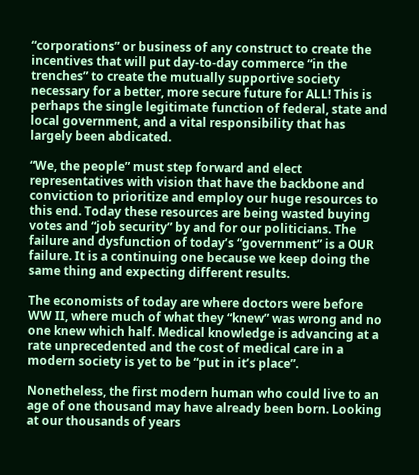“corporations” or business of any construct to create the incentives that will put day-to-day commerce “in the trenches” to create the mutually supportive society necessary for a better, more secure future for ALL! This is perhaps the single legitimate function of federal, state and local government, and a vital responsibility that has largely been abdicated.

“We, the people” must step forward and elect representatives with vision that have the backbone and conviction to prioritize and employ our huge resources to this end. Today these resources are being wasted buying votes and “job security” by and for our politicians. The failure and dysfunction of today’s “government” is a OUR failure. It is a continuing one because we keep doing the same thing and expecting different results.

The economists of today are where doctors were before WW II, where much of what they “knew” was wrong and no one knew which half. Medical knowledge is advancing at a rate unprecedented and the cost of medical care in a modern society is yet to be “put in it’s place”.

Nonetheless, the first modern human who could live to an age of one thousand may have already been born. Looking at our thousands of years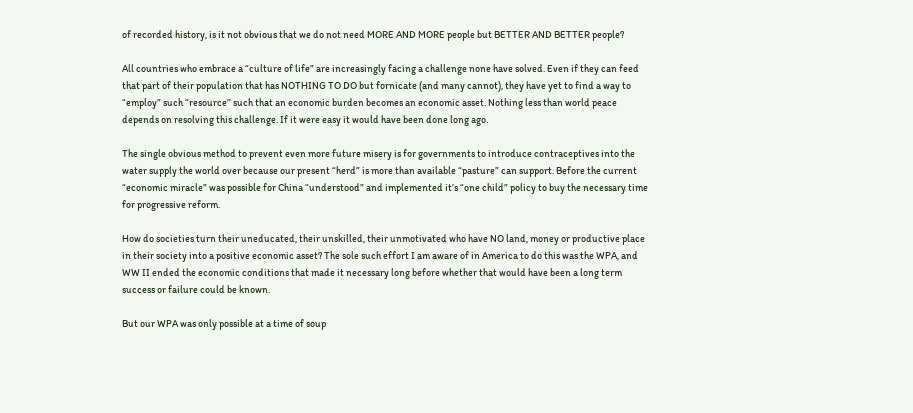of recorded history, is it not obvious that we do not need MORE AND MORE people but BETTER AND BETTER people?

All countries who embrace a “culture of life” are increasingly facing a challenge none have solved. Even if they can feed that part of their population that has NOTHING TO DO but fornicate (and many cannot), they have yet to find a way to “employ” such “resource” such that an economic burden becomes an economic asset. Nothing less than world peace depends on resolving this challenge. If it were easy it would have been done long ago.

The single obvious method to prevent even more future misery is for governments to introduce contraceptives into the water supply the world over because our present “herd” is more than available “pasture” can support. Before the current “economic miracle” was possible for China “understood” and implemented it’s “one child” policy to buy the necessary time for progressive reform.

How do societies turn their uneducated, their unskilled, their unmotivated who have NO land, money or productive place in their society into a positive economic asset? The sole such effort I am aware of in America to do this was the WPA, and WW II ended the economic conditions that made it necessary long before whether that would have been a long term success or failure could be known.

But our WPA was only possible at a time of soup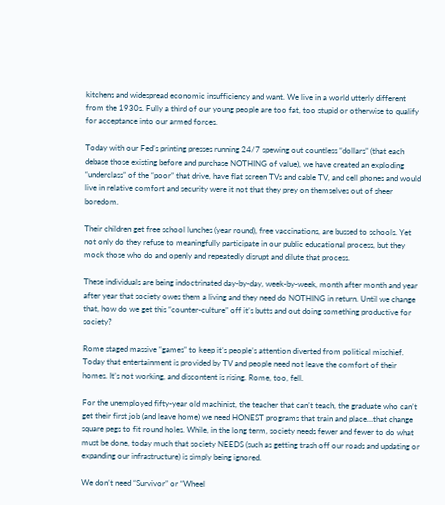kitchens and widespread economic insufficiency and want. We live in a world utterly different from the 1930s. Fully a third of our young people are too fat, too stupid or otherwise to qualify for acceptance into our armed forces.

Today with our Fed’s printing presses running 24/7 spewing out countless “dollars” (that each debase those existing before and purchase NOTHING of value), we have created an exploding “underclass” of the “poor” that drive, have flat screen TVs and cable TV, and cell phones and would live in relative comfort and security were it not that they prey on themselves out of sheer boredom.

Their children get free school lunches (year round), free vaccinations, are bussed to schools. Yet not only do they refuse to meaningfully participate in our public educational process, but they mock those who do and openly and repeatedly disrupt and dilute that process.

These individuals are being indoctrinated day-by-day, week-by-week, month after month and year after year that society owes them a living and they need do NOTHING in return. Until we change that, how do we get this “counter-culture” off it’s butts and out doing something productive for society?

Rome staged massive “games” to keep it’s people’s attention diverted from political mischief. Today that entertainment is provided by TV and people need not leave the comfort of their homes. It’s not working, and discontent is rising. Rome, too, fell.

For the unemployed fifty-year old machinist, the teacher that can’t teach, the graduate who can’t get their first job (and leave home) we need HONEST programs that train and place…that change square pegs to fit round holes. While, in the long term, society needs fewer and fewer to do what must be done, today much that society NEEDS (such as getting trash off our roads and updating or expanding our infrastructure) is simply being ignored.

We don’t need “Survivor” or “Wheel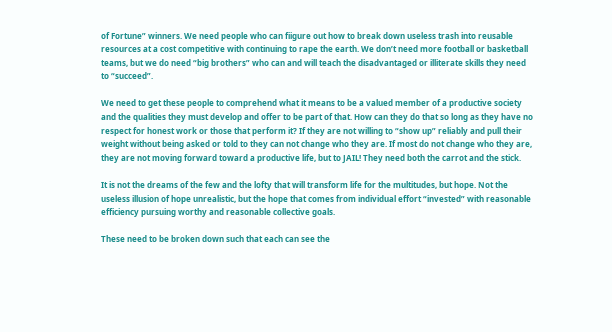of Fortune” winners. We need people who can fiigure out how to break down useless trash into reusable resources at a cost competitive with continuing to rape the earth. We don’t need more football or basketball teams, but we do need “big brothers” who can and will teach the disadvantaged or illiterate skills they need to “succeed”.

We need to get these people to comprehend what it means to be a valued member of a productive society and the qualities they must develop and offer to be part of that. How can they do that so long as they have no respect for honest work or those that perform it? If they are not willing to “show up” reliably and pull their weight without being asked or told to they can not change who they are. If most do not change who they are, they are not moving forward toward a productive life, but to JAIL! They need both the carrot and the stick.

It is not the dreams of the few and the lofty that will transform life for the multitudes, but hope. Not the useless illusion of hope unrealistic, but the hope that comes from individual effort “invested” with reasonable efficiency pursuing worthy and reasonable collective goals.

These need to be broken down such that each can see the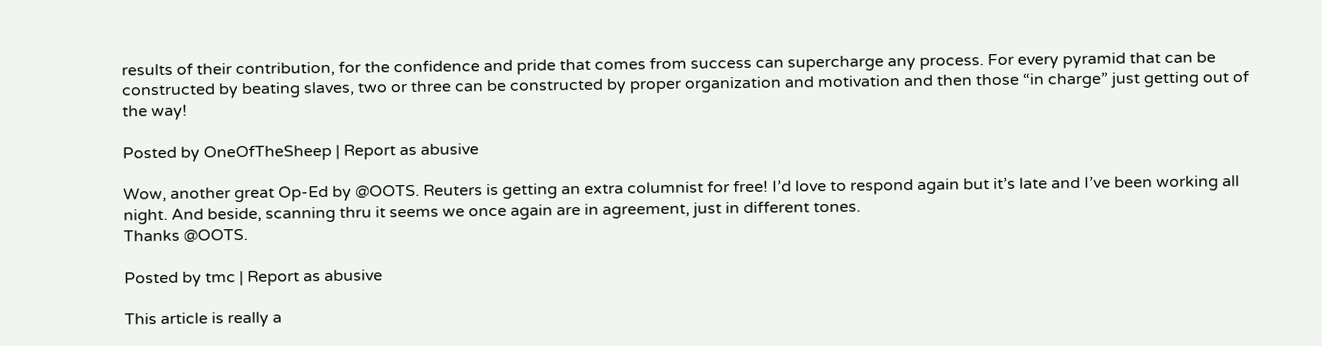results of their contribution, for the confidence and pride that comes from success can supercharge any process. For every pyramid that can be constructed by beating slaves, two or three can be constructed by proper organization and motivation and then those “in charge” just getting out of the way!

Posted by OneOfTheSheep | Report as abusive

Wow, another great Op-Ed by @OOTS. Reuters is getting an extra columnist for free! I’d love to respond again but it’s late and I’ve been working all night. And beside, scanning thru it seems we once again are in agreement, just in different tones.
Thanks @OOTS.

Posted by tmc | Report as abusive

This article is really a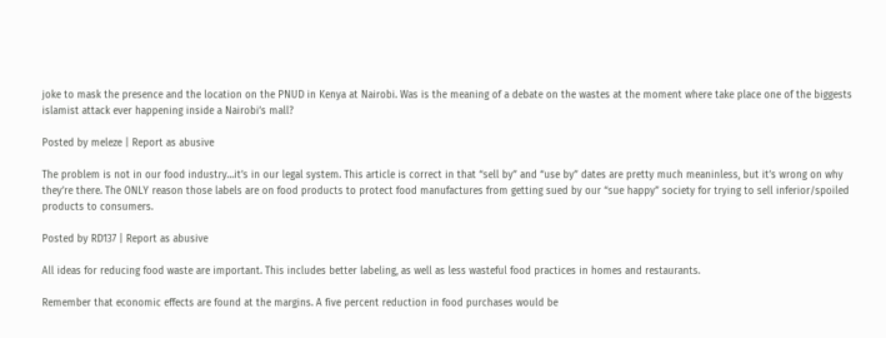joke to mask the presence and the location on the PNUD in Kenya at Nairobi. Was is the meaning of a debate on the wastes at the moment where take place one of the biggests islamist attack ever happening inside a Nairobi’s mall?

Posted by meleze | Report as abusive

The problem is not in our food industry…it’s in our legal system. This article is correct in that “sell by” and “use by” dates are pretty much meaninless, but it’s wrong on why they’re there. The ONLY reason those labels are on food products to protect food manufactures from getting sued by our “sue happy” society for trying to sell inferior/spoiled products to consumers.

Posted by RD137 | Report as abusive

All ideas for reducing food waste are important. This includes better labeling, as well as less wasteful food practices in homes and restaurants.

Remember that economic effects are found at the margins. A five percent reduction in food purchases would be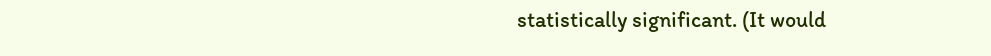statistically significant. (It would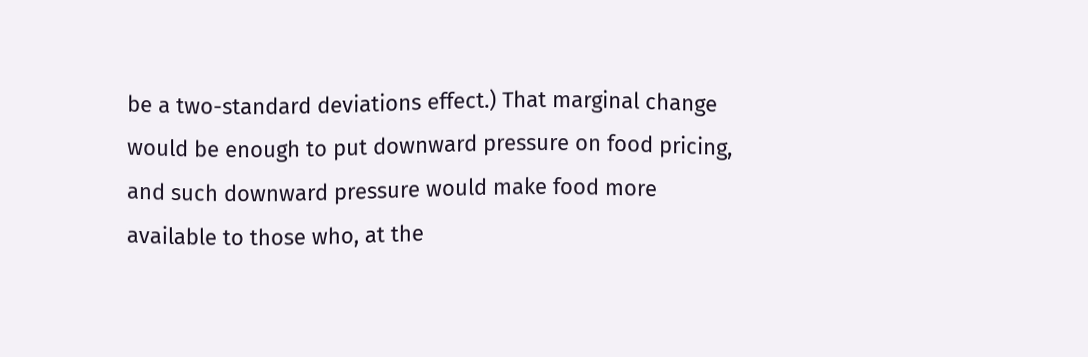be a two-standard deviations effect.) That marginal change would be enough to put downward pressure on food pricing, and such downward pressure would make food more available to those who, at the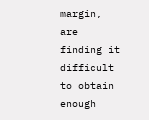margin, are finding it difficult to obtain enough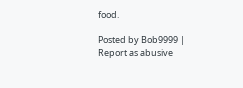food.

Posted by Bob9999 | Report as abusive